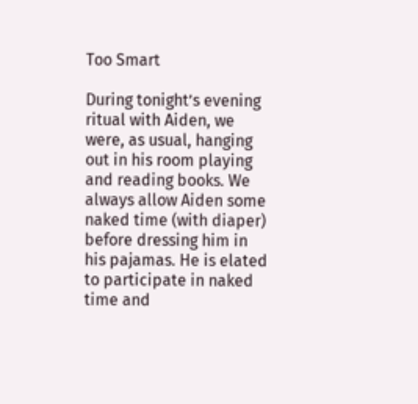Too Smart

During tonight’s evening ritual with Aiden, we were, as usual, hanging out in his room playing and reading books. We always allow Aiden some naked time (with diaper) before dressing him in his pajamas. He is elated to participate in naked time and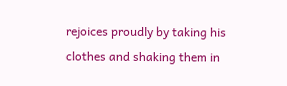rejoices proudly by taking his clothes and shaking them in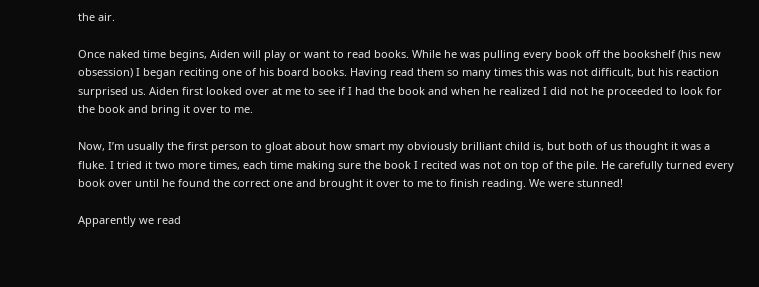the air.

Once naked time begins, Aiden will play or want to read books. While he was pulling every book off the bookshelf (his new obsession) I began reciting one of his board books. Having read them so many times this was not difficult, but his reaction surprised us. Aiden first looked over at me to see if I had the book and when he realized I did not he proceeded to look for the book and bring it over to me.

Now, I’m usually the first person to gloat about how smart my obviously brilliant child is, but both of us thought it was a fluke. I tried it two more times, each time making sure the book I recited was not on top of the pile. He carefully turned every book over until he found the correct one and brought it over to me to finish reading. We were stunned!

Apparently we read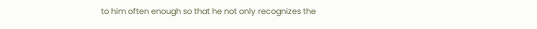to him often enough so that he not only recognizes the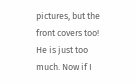pictures, but the front covers too! He is just too much. Now if I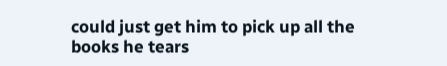could just get him to pick up all the books he tears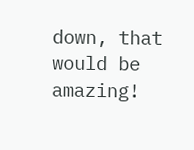down, that would be amazing!